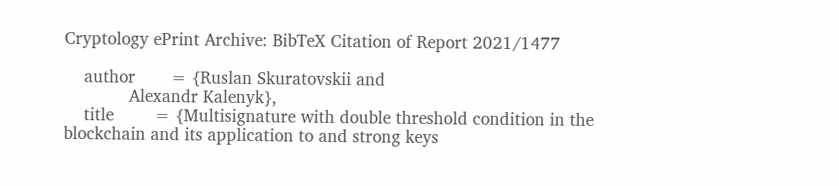Cryptology ePrint Archive: BibTeX Citation of Report 2021/1477

    author       = {Ruslan Skuratovskii and
             Alexandr Kalenyk},
    title        = {Multisignature with double threshold condition in the blockchain and its application to and strong keys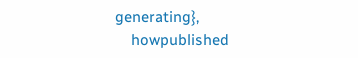generating},
    howpublished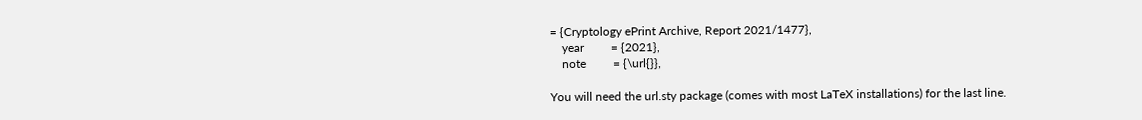= {Cryptology ePrint Archive, Report 2021/1477},
    year         = {2021},
    note         = {\url{}},

You will need the url.sty package (comes with most LaTeX installations) for the last line.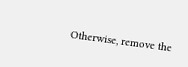Otherwise, remove the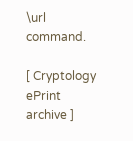\url command.

[ Cryptology ePrint archive ]